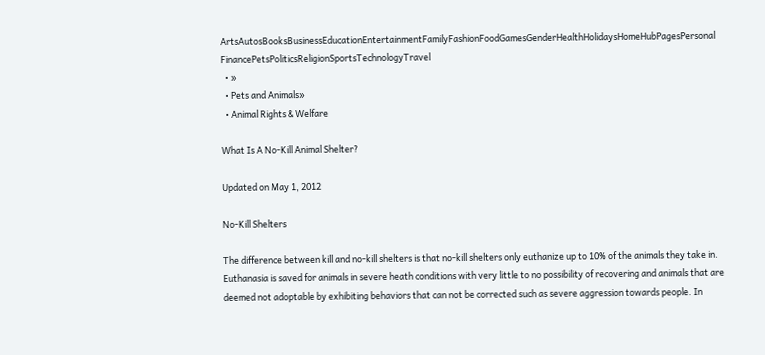ArtsAutosBooksBusinessEducationEntertainmentFamilyFashionFoodGamesGenderHealthHolidaysHomeHubPagesPersonal FinancePetsPoliticsReligionSportsTechnologyTravel
  • »
  • Pets and Animals»
  • Animal Rights & Welfare

What Is A No-Kill Animal Shelter?

Updated on May 1, 2012

No-Kill Shelters

The difference between kill and no-kill shelters is that no-kill shelters only euthanize up to 10% of the animals they take in. Euthanasia is saved for animals in severe heath conditions with very little to no possibility of recovering and animals that are deemed not adoptable by exhibiting behaviors that can not be corrected such as severe aggression towards people. In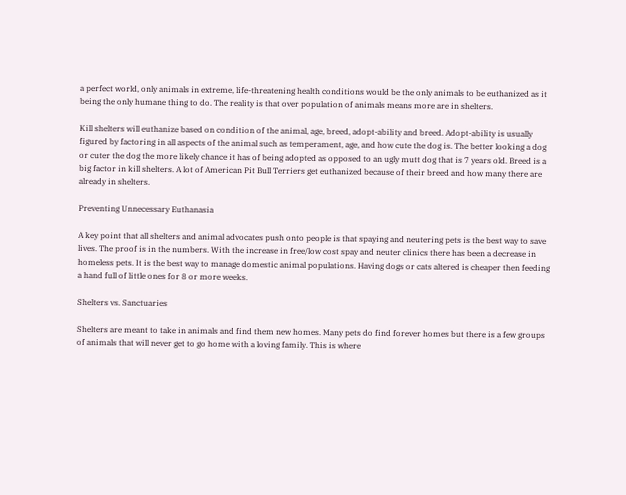a perfect world, only animals in extreme, life-threatening health conditions would be the only animals to be euthanized as it being the only humane thing to do. The reality is that over population of animals means more are in shelters.

Kill shelters will euthanize based on condition of the animal, age, breed, adopt-ability and breed. Adopt-ability is usually figured by factoring in all aspects of the animal such as temperament, age, and how cute the dog is. The better looking a dog or cuter the dog the more likely chance it has of being adopted as opposed to an ugly mutt dog that is 7 years old. Breed is a big factor in kill shelters. A lot of American Pit Bull Terriers get euthanized because of their breed and how many there are already in shelters.

Preventing Unnecessary Euthanasia

A key point that all shelters and animal advocates push onto people is that spaying and neutering pets is the best way to save lives. The proof is in the numbers. With the increase in free/low cost spay and neuter clinics there has been a decrease in homeless pets. It is the best way to manage domestic animal populations. Having dogs or cats altered is cheaper then feeding a hand full of little ones for 8 or more weeks.

Shelters vs. Sanctuaries

Shelters are meant to take in animals and find them new homes. Many pets do find forever homes but there is a few groups of animals that will never get to go home with a loving family. This is where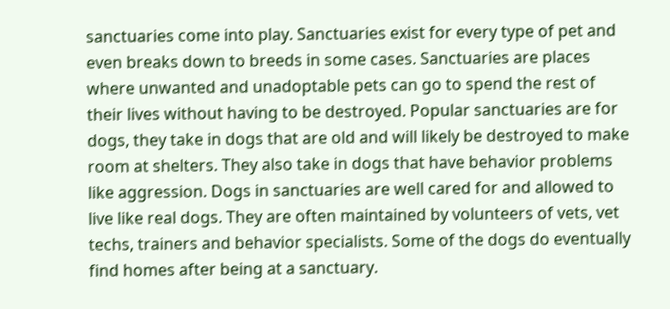sanctuaries come into play. Sanctuaries exist for every type of pet and even breaks down to breeds in some cases. Sanctuaries are places where unwanted and unadoptable pets can go to spend the rest of their lives without having to be destroyed. Popular sanctuaries are for dogs, they take in dogs that are old and will likely be destroyed to make room at shelters. They also take in dogs that have behavior problems like aggression. Dogs in sanctuaries are well cared for and allowed to live like real dogs. They are often maintained by volunteers of vets, vet techs, trainers and behavior specialists. Some of the dogs do eventually find homes after being at a sanctuary.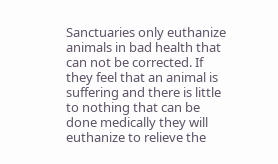Sanctuaries only euthanize animals in bad health that can not be corrected. If they feel that an animal is suffering and there is little to nothing that can be done medically they will euthanize to relieve the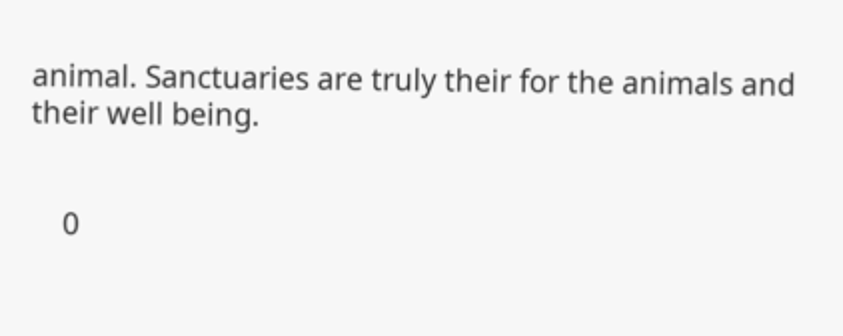animal. Sanctuaries are truly their for the animals and their well being.


    0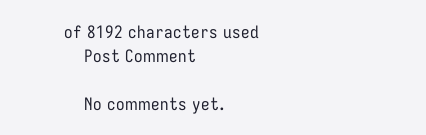of 8192 characters used
    Post Comment

    No comments yet.